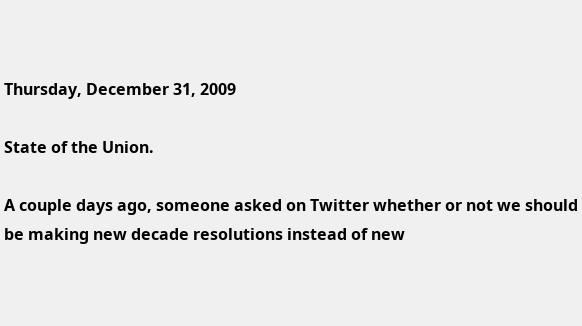Thursday, December 31, 2009

State of the Union.

A couple days ago, someone asked on Twitter whether or not we should be making new decade resolutions instead of new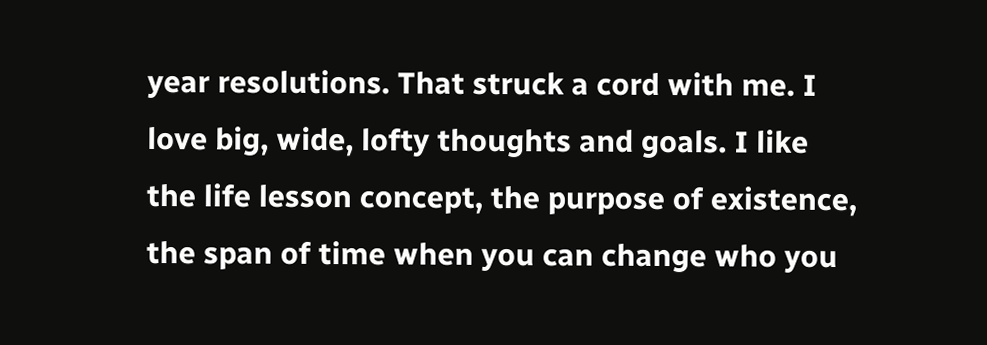year resolutions. That struck a cord with me. I love big, wide, lofty thoughts and goals. I like the life lesson concept, the purpose of existence, the span of time when you can change who you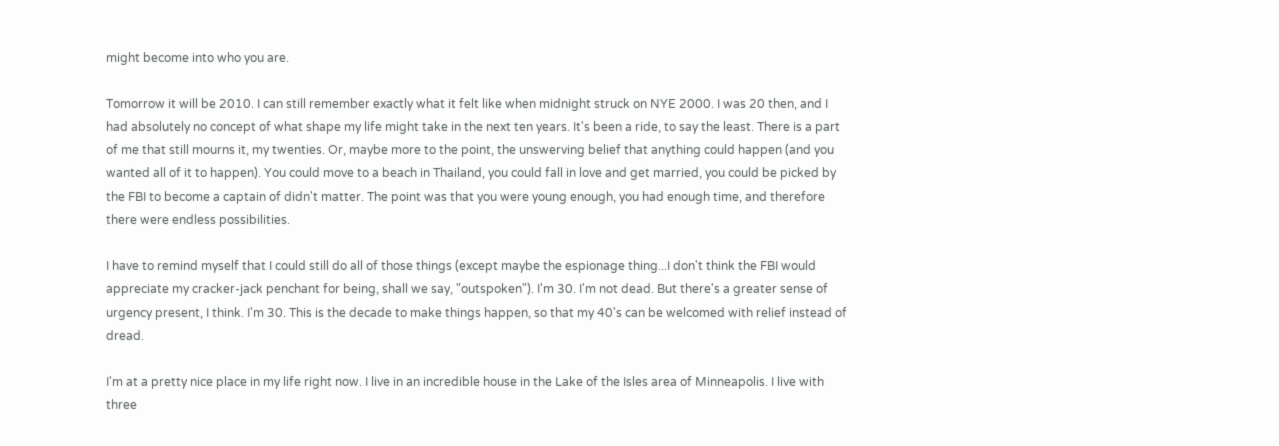might become into who you are.

Tomorrow it will be 2010. I can still remember exactly what it felt like when midnight struck on NYE 2000. I was 20 then, and I had absolutely no concept of what shape my life might take in the next ten years. It's been a ride, to say the least. There is a part of me that still mourns it, my twenties. Or, maybe more to the point, the unswerving belief that anything could happen (and you wanted all of it to happen). You could move to a beach in Thailand, you could fall in love and get married, you could be picked by the FBI to become a captain of didn't matter. The point was that you were young enough, you had enough time, and therefore there were endless possibilities.

I have to remind myself that I could still do all of those things (except maybe the espionage thing...I don't think the FBI would appreciate my cracker-jack penchant for being, shall we say, "outspoken"). I'm 30. I'm not dead. But there's a greater sense of urgency present, I think. I'm 30. This is the decade to make things happen, so that my 40's can be welcomed with relief instead of dread.

I'm at a pretty nice place in my life right now. I live in an incredible house in the Lake of the Isles area of Minneapolis. I live with three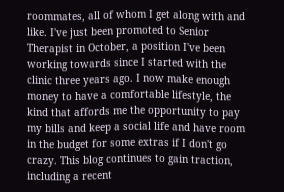roommates, all of whom I get along with and like. I've just been promoted to Senior Therapist in October, a position I've been working towards since I started with the clinic three years ago. I now make enough money to have a comfortable lifestyle, the kind that affords me the opportunity to pay my bills and keep a social life and have room in the budget for some extras if I don't go crazy. This blog continues to gain traction, including a recent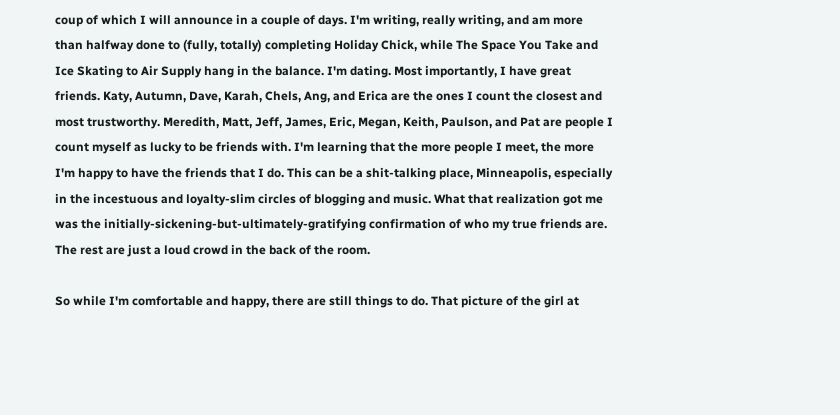coup of which I will announce in a couple of days. I'm writing, really writing, and am more than halfway done to (fully, totally) completing Holiday Chick, while The Space You Take and Ice Skating to Air Supply hang in the balance. I'm dating. Most importantly, I have great friends. Katy, Autumn, Dave, Karah, Chels, Ang, and Erica are the ones I count the closest and most trustworthy. Meredith, Matt, Jeff, James, Eric, Megan, Keith, Paulson, and Pat are people I count myself as lucky to be friends with. I'm learning that the more people I meet, the more I'm happy to have the friends that I do. This can be a shit-talking place, Minneapolis, especially in the incestuous and loyalty-slim circles of blogging and music. What that realization got me was the initially-sickening-but-ultimately-gratifying confirmation of who my true friends are. The rest are just a loud crowd in the back of the room.

So while I'm comfortable and happy, there are still things to do. That picture of the girl at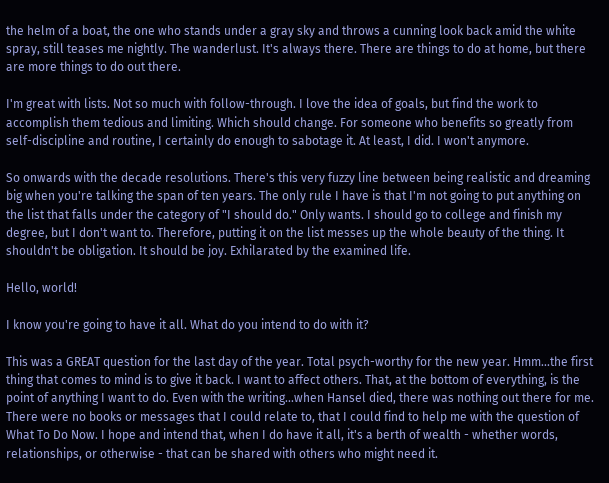the helm of a boat, the one who stands under a gray sky and throws a cunning look back amid the white spray, still teases me nightly. The wanderlust. It's always there. There are things to do at home, but there are more things to do out there.

I'm great with lists. Not so much with follow-through. I love the idea of goals, but find the work to accomplish them tedious and limiting. Which should change. For someone who benefits so greatly from self-discipline and routine, I certainly do enough to sabotage it. At least, I did. I won't anymore.

So onwards with the decade resolutions. There's this very fuzzy line between being realistic and dreaming big when you're talking the span of ten years. The only rule I have is that I'm not going to put anything on the list that falls under the category of "I should do." Only wants. I should go to college and finish my degree, but I don't want to. Therefore, putting it on the list messes up the whole beauty of the thing. It shouldn't be obligation. It should be joy. Exhilarated by the examined life.

Hello, world!

I know you're going to have it all. What do you intend to do with it?

This was a GREAT question for the last day of the year. Total psych-worthy for the new year. Hmm...the first thing that comes to mind is to give it back. I want to affect others. That, at the bottom of everything, is the point of anything I want to do. Even with the writing...when Hansel died, there was nothing out there for me. There were no books or messages that I could relate to, that I could find to help me with the question of What To Do Now. I hope and intend that, when I do have it all, it's a berth of wealth - whether words, relationships, or otherwise - that can be shared with others who might need it.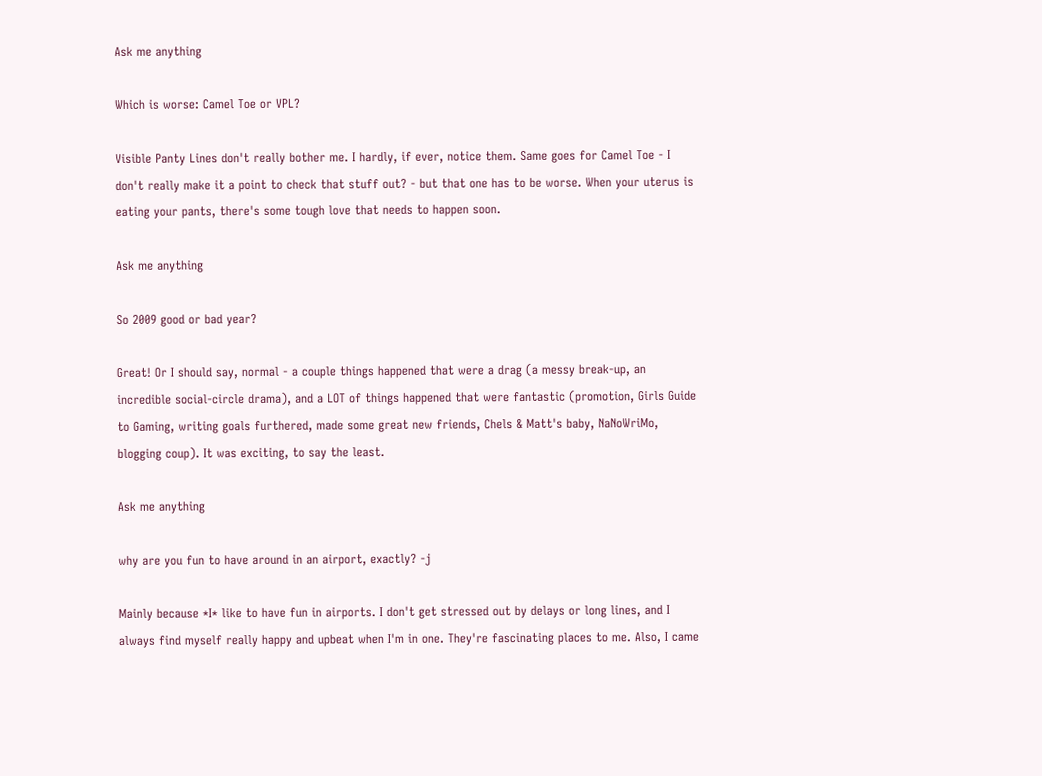Ask me anything

Which is worse: Camel Toe or VPL?

Visible Panty Lines don't really bother me. I hardly, if ever, notice them. Same goes for Camel Toe - I don't really make it a point to check that stuff out? - but that one has to be worse. When your uterus is eating your pants, there's some tough love that needs to happen soon.

Ask me anything

So 2009 good or bad year?

Great! Or I should say, normal - a couple things happened that were a drag (a messy break-up, an incredible social-circle drama), and a LOT of things happened that were fantastic (promotion, Girls Guide to Gaming, writing goals furthered, made some great new friends, Chels & Matt's baby, NaNoWriMo, blogging coup). It was exciting, to say the least.

Ask me anything

why are you fun to have around in an airport, exactly? -j

Mainly because *I* like to have fun in airports. I don't get stressed out by delays or long lines, and I always find myself really happy and upbeat when I'm in one. They're fascinating places to me. Also, I came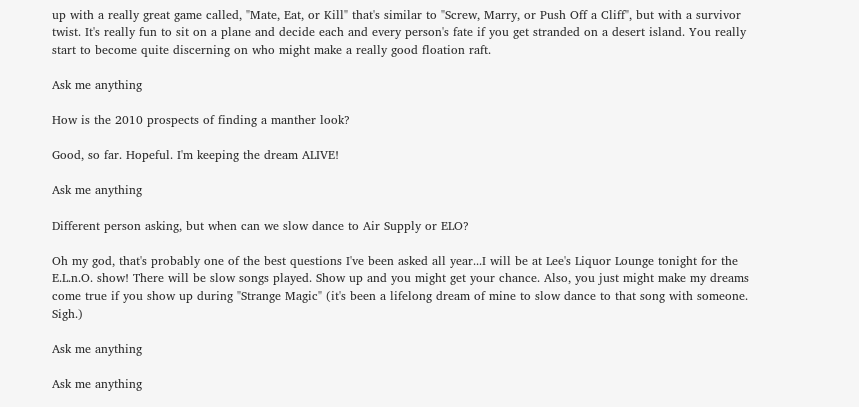up with a really great game called, "Mate, Eat, or Kill" that's similar to "Screw, Marry, or Push Off a Cliff", but with a survivor twist. It's really fun to sit on a plane and decide each and every person's fate if you get stranded on a desert island. You really start to become quite discerning on who might make a really good floation raft.

Ask me anything

How is the 2010 prospects of finding a manther look?

Good, so far. Hopeful. I'm keeping the dream ALIVE!

Ask me anything

Different person asking, but when can we slow dance to Air Supply or ELO?

Oh my god, that's probably one of the best questions I've been asked all year...I will be at Lee's Liquor Lounge tonight for the E.L.n.O. show! There will be slow songs played. Show up and you might get your chance. Also, you just might make my dreams come true if you show up during "Strange Magic" (it's been a lifelong dream of mine to slow dance to that song with someone. Sigh.)

Ask me anything

Ask me anything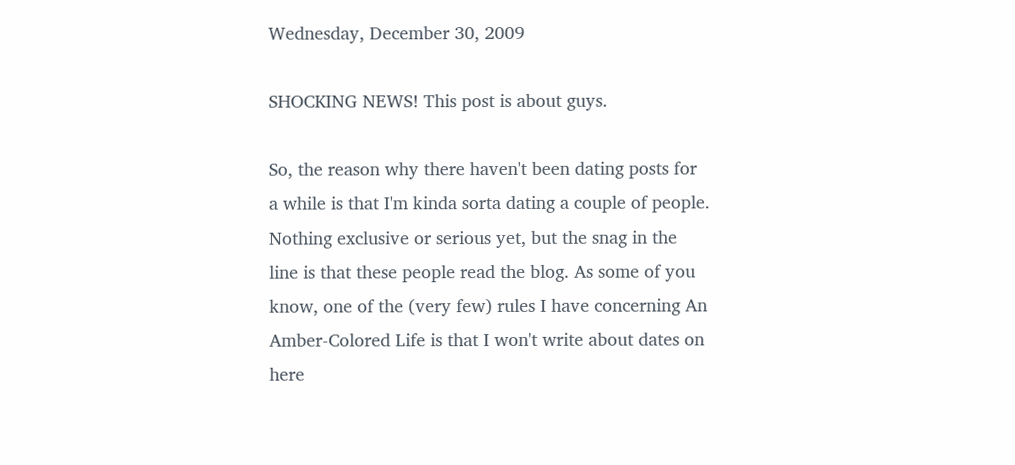Wednesday, December 30, 2009

SHOCKING NEWS! This post is about guys.

So, the reason why there haven't been dating posts for a while is that I'm kinda sorta dating a couple of people. Nothing exclusive or serious yet, but the snag in the line is that these people read the blog. As some of you know, one of the (very few) rules I have concerning An Amber-Colored Life is that I won't write about dates on here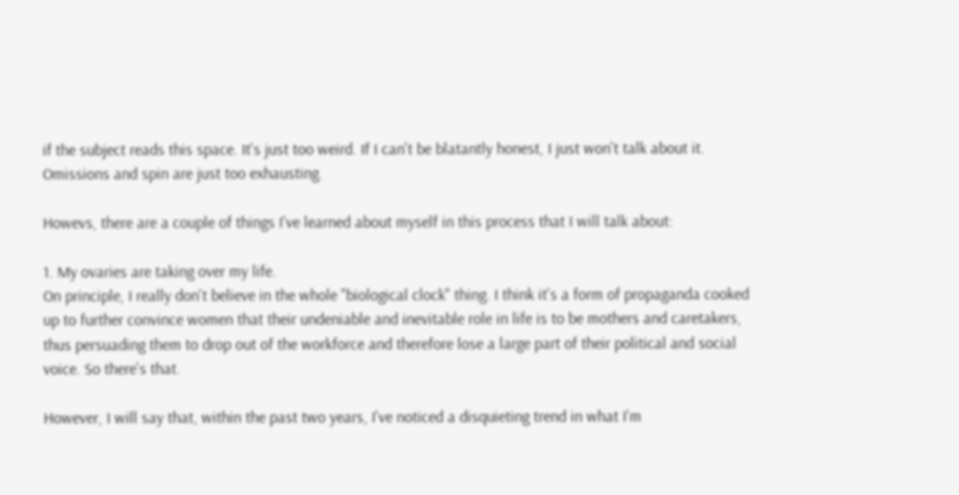if the subject reads this space. It's just too weird. If I can't be blatantly honest, I just won't talk about it. Omissions and spin are just too exhausting.

Howevs, there are a couple of things I've learned about myself in this process that I will talk about:

1. My ovaries are taking over my life.
On principle, I really don't believe in the whole "biological clock" thing. I think it's a form of propaganda cooked up to further convince women that their undeniable and inevitable role in life is to be mothers and caretakers, thus persuading them to drop out of the workforce and therefore lose a large part of their political and social voice. So there's that.

However, I will say that, within the past two years, I've noticed a disquieting trend in what I'm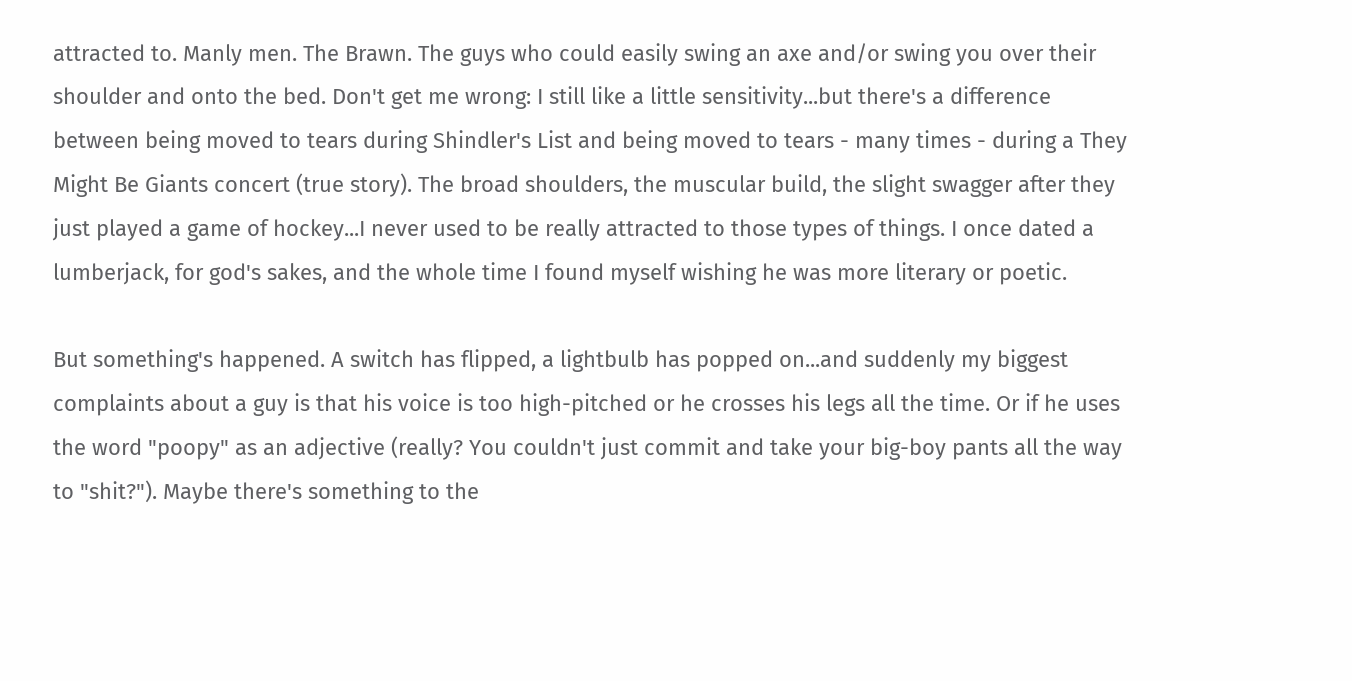attracted to. Manly men. The Brawn. The guys who could easily swing an axe and/or swing you over their shoulder and onto the bed. Don't get me wrong: I still like a little sensitivity...but there's a difference between being moved to tears during Shindler's List and being moved to tears - many times - during a They Might Be Giants concert (true story). The broad shoulders, the muscular build, the slight swagger after they just played a game of hockey...I never used to be really attracted to those types of things. I once dated a lumberjack, for god's sakes, and the whole time I found myself wishing he was more literary or poetic.

But something's happened. A switch has flipped, a lightbulb has popped on...and suddenly my biggest complaints about a guy is that his voice is too high-pitched or he crosses his legs all the time. Or if he uses the word "poopy" as an adjective (really? You couldn't just commit and take your big-boy pants all the way to "shit?"). Maybe there's something to the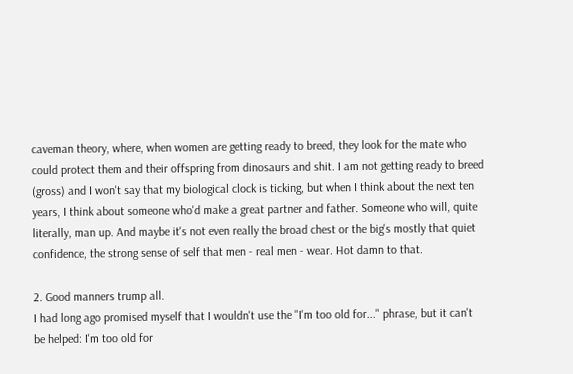caveman theory, where, when women are getting ready to breed, they look for the mate who could protect them and their offspring from dinosaurs and shit. I am not getting ready to breed (gross) and I won't say that my biological clock is ticking, but when I think about the next ten years, I think about someone who'd make a great partner and father. Someone who will, quite literally, man up. And maybe it's not even really the broad chest or the big's mostly that quiet confidence, the strong sense of self that men - real men - wear. Hot damn to that.

2. Good manners trump all.
I had long ago promised myself that I wouldn't use the "I'm too old for..." phrase, but it can't be helped: I'm too old for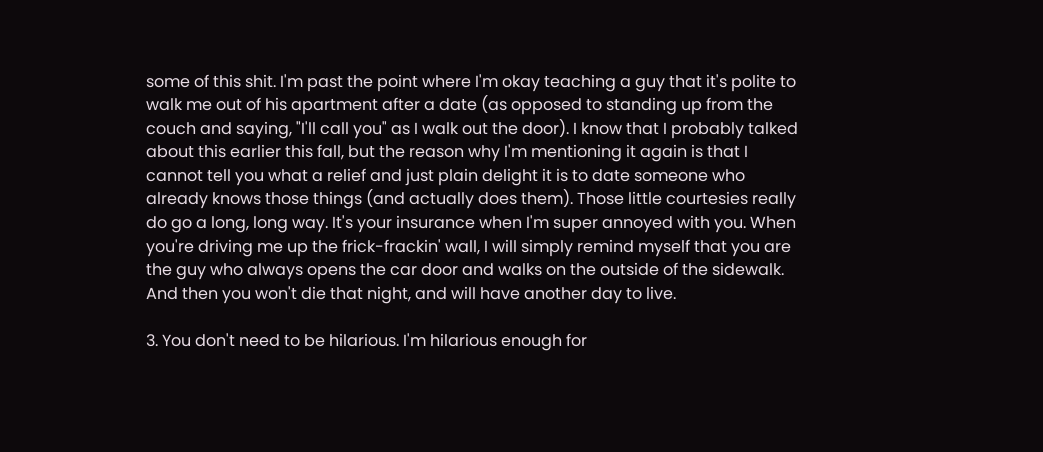some of this shit. I'm past the point where I'm okay teaching a guy that it's polite to walk me out of his apartment after a date (as opposed to standing up from the couch and saying, "I'll call you" as I walk out the door). I know that I probably talked about this earlier this fall, but the reason why I'm mentioning it again is that I cannot tell you what a relief and just plain delight it is to date someone who already knows those things (and actually does them). Those little courtesies really do go a long, long way. It's your insurance when I'm super annoyed with you. When you're driving me up the frick-frackin' wall, I will simply remind myself that you are the guy who always opens the car door and walks on the outside of the sidewalk. And then you won't die that night, and will have another day to live.

3. You don't need to be hilarious. I'm hilarious enough for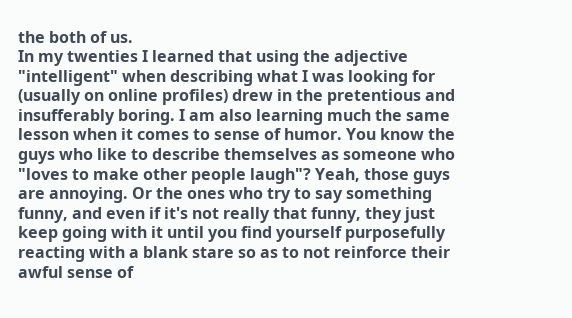the both of us.
In my twenties I learned that using the adjective "intelligent" when describing what I was looking for (usually on online profiles) drew in the pretentious and insufferably boring. I am also learning much the same lesson when it comes to sense of humor. You know the guys who like to describe themselves as someone who "loves to make other people laugh"? Yeah, those guys are annoying. Or the ones who try to say something funny, and even if it's not really that funny, they just keep going with it until you find yourself purposefully reacting with a blank stare so as to not reinforce their awful sense of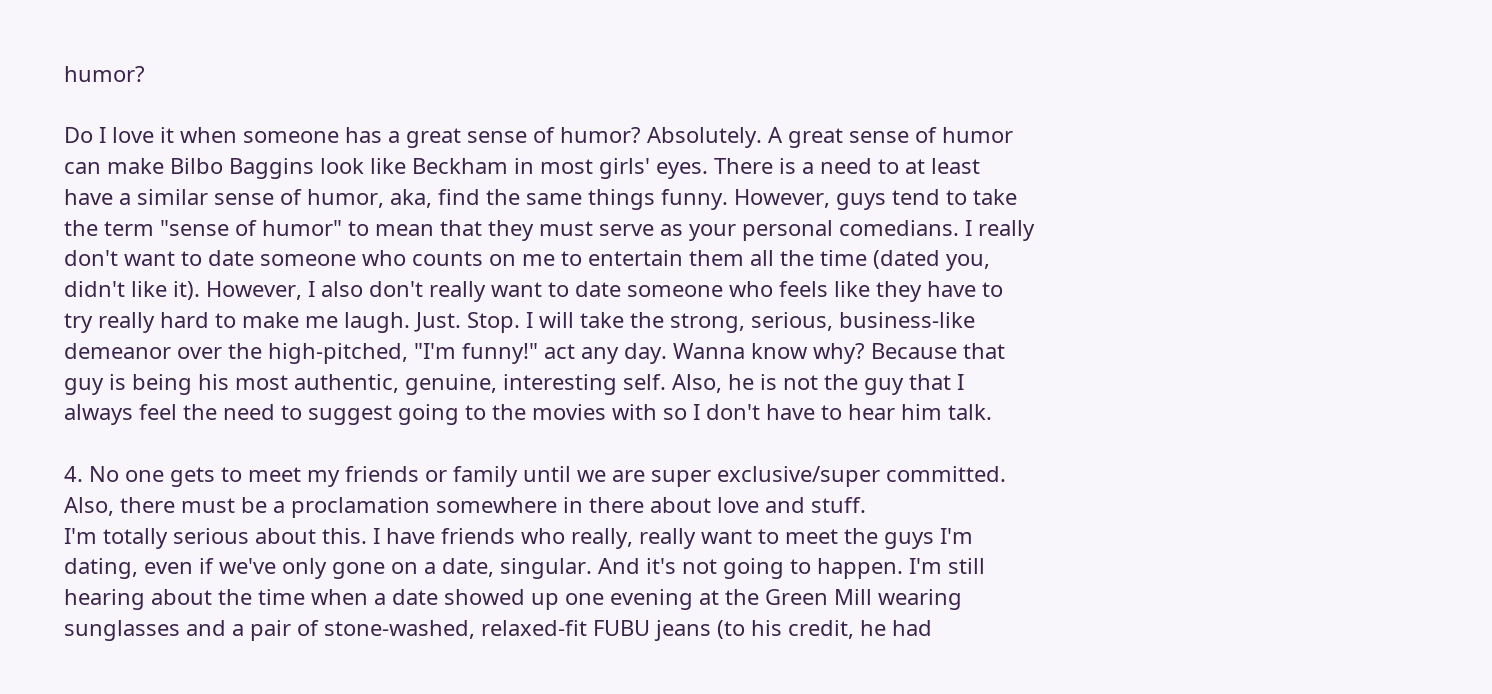humor?

Do I love it when someone has a great sense of humor? Absolutely. A great sense of humor can make Bilbo Baggins look like Beckham in most girls' eyes. There is a need to at least have a similar sense of humor, aka, find the same things funny. However, guys tend to take the term "sense of humor" to mean that they must serve as your personal comedians. I really don't want to date someone who counts on me to entertain them all the time (dated you, didn't like it). However, I also don't really want to date someone who feels like they have to try really hard to make me laugh. Just. Stop. I will take the strong, serious, business-like demeanor over the high-pitched, "I'm funny!" act any day. Wanna know why? Because that guy is being his most authentic, genuine, interesting self. Also, he is not the guy that I always feel the need to suggest going to the movies with so I don't have to hear him talk.

4. No one gets to meet my friends or family until we are super exclusive/super committed. Also, there must be a proclamation somewhere in there about love and stuff.
I'm totally serious about this. I have friends who really, really want to meet the guys I'm dating, even if we've only gone on a date, singular. And it's not going to happen. I'm still hearing about the time when a date showed up one evening at the Green Mill wearing sunglasses and a pair of stone-washed, relaxed-fit FUBU jeans (to his credit, he had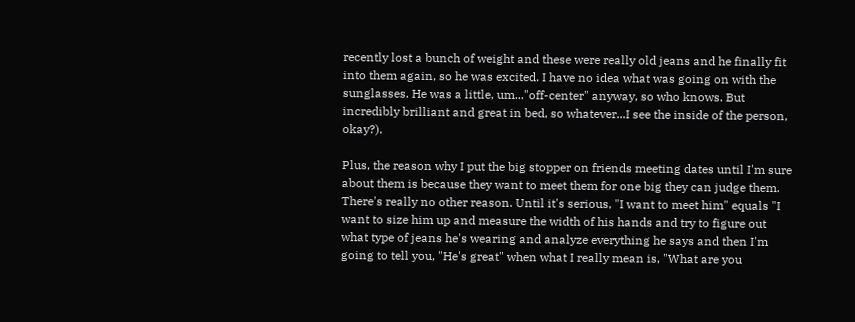recently lost a bunch of weight and these were really old jeans and he finally fit into them again, so he was excited. I have no idea what was going on with the sunglasses. He was a little, um..."off-center" anyway, so who knows. But incredibly brilliant and great in bed, so whatever...I see the inside of the person, okay?).

Plus, the reason why I put the big stopper on friends meeting dates until I'm sure about them is because they want to meet them for one big they can judge them. There's really no other reason. Until it's serious, "I want to meet him" equals "I want to size him up and measure the width of his hands and try to figure out what type of jeans he's wearing and analyze everything he says and then I'm going to tell you, "He's great" when what I really mean is, "What are you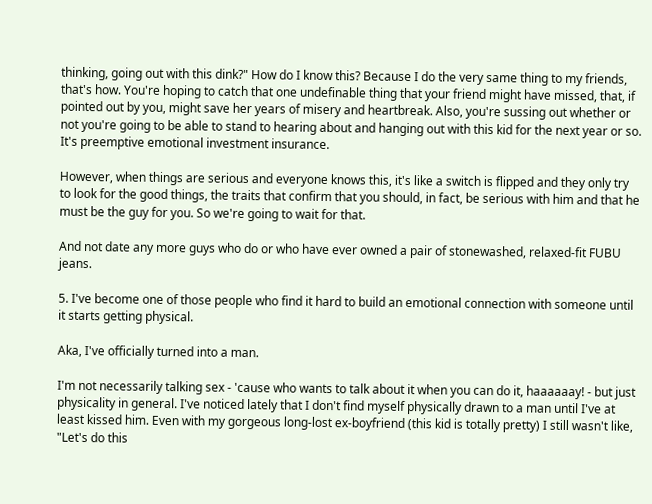thinking, going out with this dink?" How do I know this? Because I do the very same thing to my friends, that's how. You're hoping to catch that one undefinable thing that your friend might have missed, that, if pointed out by you, might save her years of misery and heartbreak. Also, you're sussing out whether or not you're going to be able to stand to hearing about and hanging out with this kid for the next year or so. It's preemptive emotional investment insurance.

However, when things are serious and everyone knows this, it's like a switch is flipped and they only try to look for the good things, the traits that confirm that you should, in fact, be serious with him and that he must be the guy for you. So we're going to wait for that.

And not date any more guys who do or who have ever owned a pair of stonewashed, relaxed-fit FUBU jeans.

5. I've become one of those people who find it hard to build an emotional connection with someone until it starts getting physical.

Aka, I've officially turned into a man.

I'm not necessarily talking sex - 'cause who wants to talk about it when you can do it, haaaaaay! - but just physicality in general. I've noticed lately that I don't find myself physically drawn to a man until I've at least kissed him. Even with my gorgeous long-lost ex-boyfriend (this kid is totally pretty) I still wasn't like, "Let's do this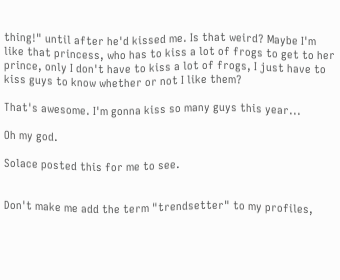thing!" until after he'd kissed me. Is that weird? Maybe I'm like that princess, who has to kiss a lot of frogs to get to her prince, only I don't have to kiss a lot of frogs, I just have to kiss guys to know whether or not I like them?

That's awesome. I'm gonna kiss so many guys this year...

Oh my god.

Solace posted this for me to see.


Don't make me add the term "trendsetter" to my profiles,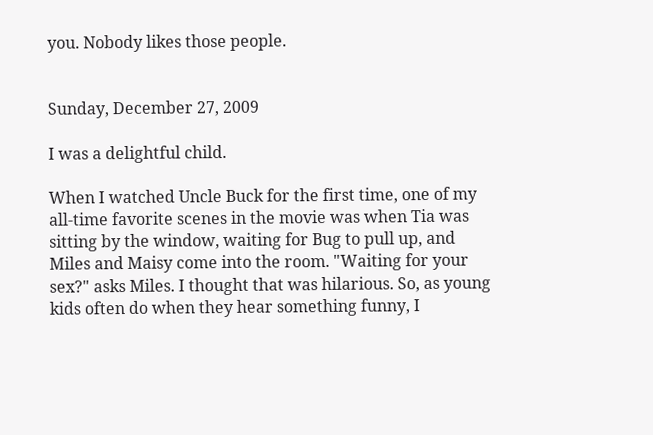you. Nobody likes those people.


Sunday, December 27, 2009

I was a delightful child.

When I watched Uncle Buck for the first time, one of my all-time favorite scenes in the movie was when Tia was sitting by the window, waiting for Bug to pull up, and Miles and Maisy come into the room. "Waiting for your sex?" asks Miles. I thought that was hilarious. So, as young kids often do when they hear something funny, I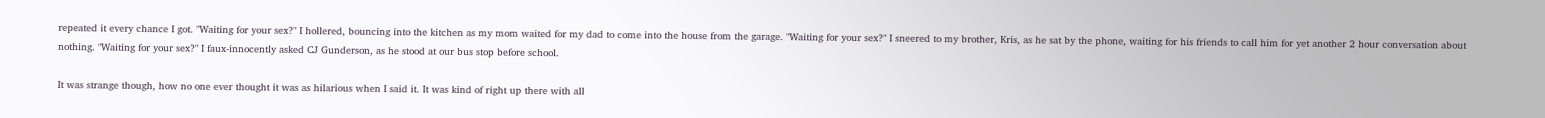repeated it every chance I got. "Waiting for your sex?" I hollered, bouncing into the kitchen as my mom waited for my dad to come into the house from the garage. "Waiting for your sex?" I sneered to my brother, Kris, as he sat by the phone, waiting for his friends to call him for yet another 2 hour conversation about nothing. "Waiting for your sex?" I faux-innocently asked CJ Gunderson, as he stood at our bus stop before school.

It was strange though, how no one ever thought it was as hilarious when I said it. It was kind of right up there with all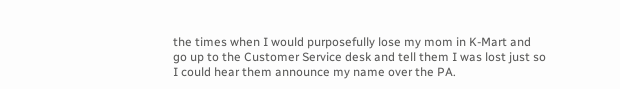the times when I would purposefully lose my mom in K-Mart and go up to the Customer Service desk and tell them I was lost just so I could hear them announce my name over the PA.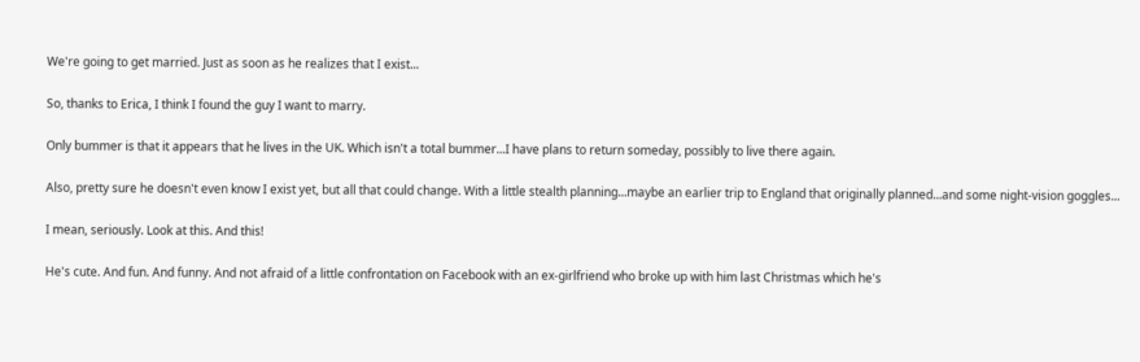We're going to get married. Just as soon as he realizes that I exist...

So, thanks to Erica, I think I found the guy I want to marry.

Only bummer is that it appears that he lives in the UK. Which isn't a total bummer...I have plans to return someday, possibly to live there again.

Also, pretty sure he doesn't even know I exist yet, but all that could change. With a little stealth planning...maybe an earlier trip to England that originally planned...and some night-vision goggles...

I mean, seriously. Look at this. And this!

He's cute. And fun. And funny. And not afraid of a little confrontation on Facebook with an ex-girlfriend who broke up with him last Christmas which he's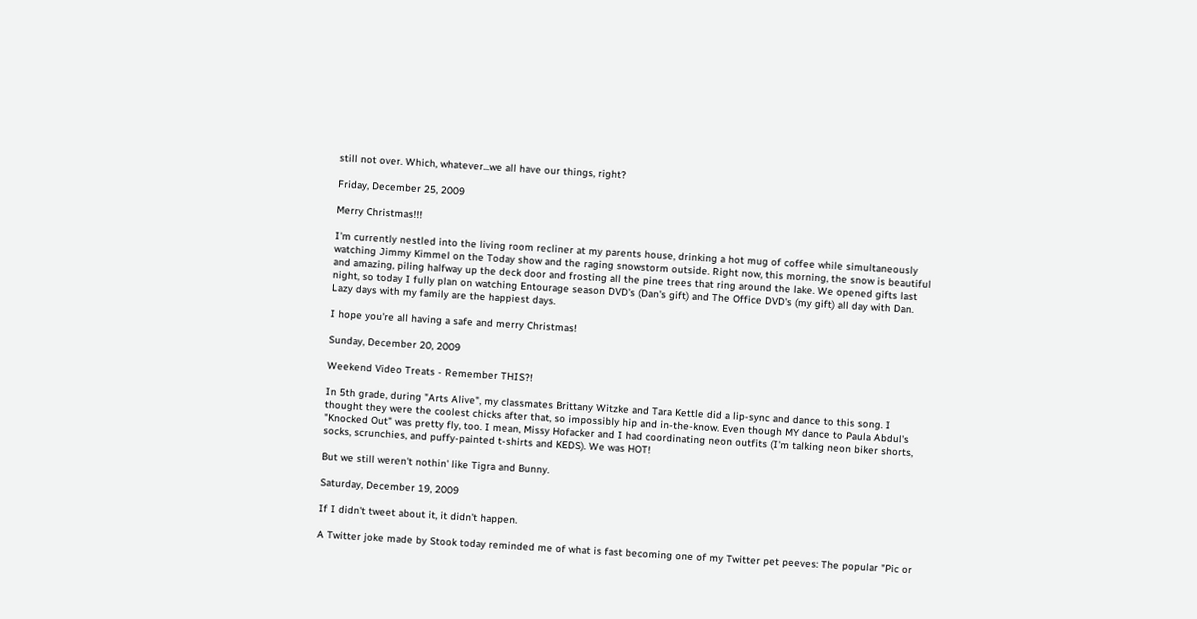still not over. Which, whatever...we all have our things, right?

Friday, December 25, 2009

Merry Christmas!!!

I'm currently nestled into the living room recliner at my parents house, drinking a hot mug of coffee while simultaneously watching Jimmy Kimmel on the Today show and the raging snowstorm outside. Right now, this morning, the snow is beautiful and amazing, piling halfway up the deck door and frosting all the pine trees that ring around the lake. We opened gifts last night, so today I fully plan on watching Entourage season DVD's (Dan's gift) and The Office DVD's (my gift) all day with Dan. Lazy days with my family are the happiest days.

I hope you're all having a safe and merry Christmas!

Sunday, December 20, 2009

Weekend Video Treats - Remember THIS?!

In 5th grade, during "Arts Alive", my classmates Brittany Witzke and Tara Kettle did a lip-sync and dance to this song. I thought they were the coolest chicks after that, so impossibly hip and in-the-know. Even though MY dance to Paula Abdul's "Knocked Out" was pretty fly, too. I mean, Missy Hofacker and I had coordinating neon outfits (I'm talking neon biker shorts, socks, scrunchies, and puffy-painted t-shirts and KEDS). We was HOT!

But we still weren't nothin' like Tigra and Bunny.

Saturday, December 19, 2009

If I didn't tweet about it, it didn't happen.

A Twitter joke made by Stook today reminded me of what is fast becoming one of my Twitter pet peeves: The popular "Pic or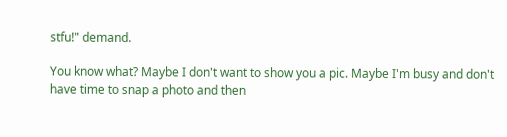stfu!" demand.

You know what? Maybe I don't want to show you a pic. Maybe I'm busy and don't have time to snap a photo and then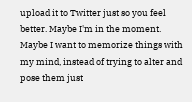upload it to Twitter just so you feel better. Maybe I'm in the moment. Maybe I want to memorize things with my mind, instead of trying to alter and pose them just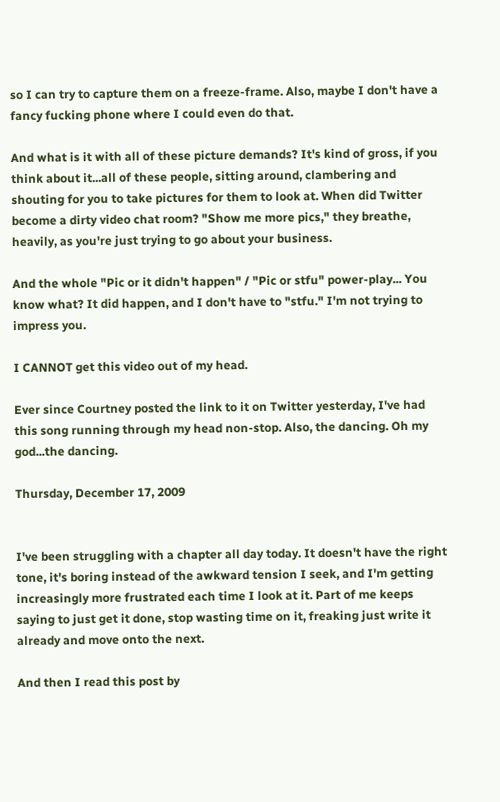so I can try to capture them on a freeze-frame. Also, maybe I don't have a fancy fucking phone where I could even do that.

And what is it with all of these picture demands? It's kind of gross, if you think about it...all of these people, sitting around, clambering and shouting for you to take pictures for them to look at. When did Twitter become a dirty video chat room? "Show me more pics," they breathe, heavily, as you're just trying to go about your business.

And the whole "Pic or it didn't happen" / "Pic or stfu" power-play... You know what? It did happen, and I don't have to "stfu." I'm not trying to impress you.

I CANNOT get this video out of my head.

Ever since Courtney posted the link to it on Twitter yesterday, I've had this song running through my head non-stop. Also, the dancing. Oh my god...the dancing.

Thursday, December 17, 2009


I've been struggling with a chapter all day today. It doesn't have the right tone, it's boring instead of the awkward tension I seek, and I'm getting increasingly more frustrated each time I look at it. Part of me keeps saying to just get it done, stop wasting time on it, freaking just write it already and move onto the next.

And then I read this post by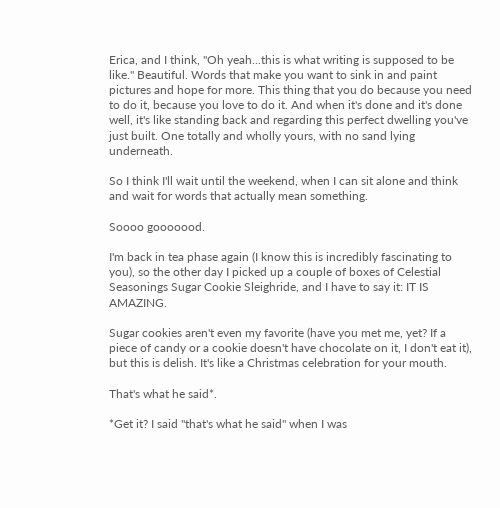Erica, and I think, "Oh yeah...this is what writing is supposed to be like." Beautiful. Words that make you want to sink in and paint pictures and hope for more. This thing that you do because you need to do it, because you love to do it. And when it's done and it's done well, it's like standing back and regarding this perfect dwelling you've just built. One totally and wholly yours, with no sand lying underneath.

So I think I'll wait until the weekend, when I can sit alone and think and wait for words that actually mean something.

Soooo gooooood.

I'm back in tea phase again (I know this is incredibly fascinating to you), so the other day I picked up a couple of boxes of Celestial Seasonings Sugar Cookie Sleighride, and I have to say it: IT IS AMAZING.

Sugar cookies aren't even my favorite (have you met me, yet? If a piece of candy or a cookie doesn't have chocolate on it, I don't eat it), but this is delish. It's like a Christmas celebration for your mouth.

That's what he said*.

*Get it? I said "that's what he said" when I was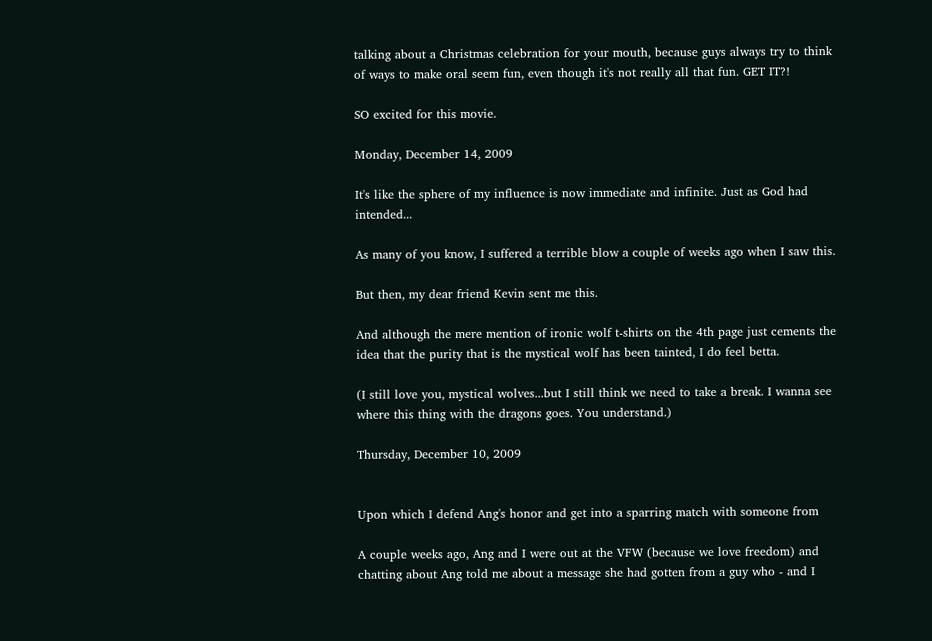talking about a Christmas celebration for your mouth, because guys always try to think of ways to make oral seem fun, even though it's not really all that fun. GET IT?!

SO excited for this movie.

Monday, December 14, 2009

It's like the sphere of my influence is now immediate and infinite. Just as God had intended...

As many of you know, I suffered a terrible blow a couple of weeks ago when I saw this.

But then, my dear friend Kevin sent me this.

And although the mere mention of ironic wolf t-shirts on the 4th page just cements the idea that the purity that is the mystical wolf has been tainted, I do feel betta.

(I still love you, mystical wolves...but I still think we need to take a break. I wanna see where this thing with the dragons goes. You understand.)

Thursday, December 10, 2009


Upon which I defend Ang's honor and get into a sparring match with someone from

A couple weeks ago, Ang and I were out at the VFW (because we love freedom) and chatting about Ang told me about a message she had gotten from a guy who - and I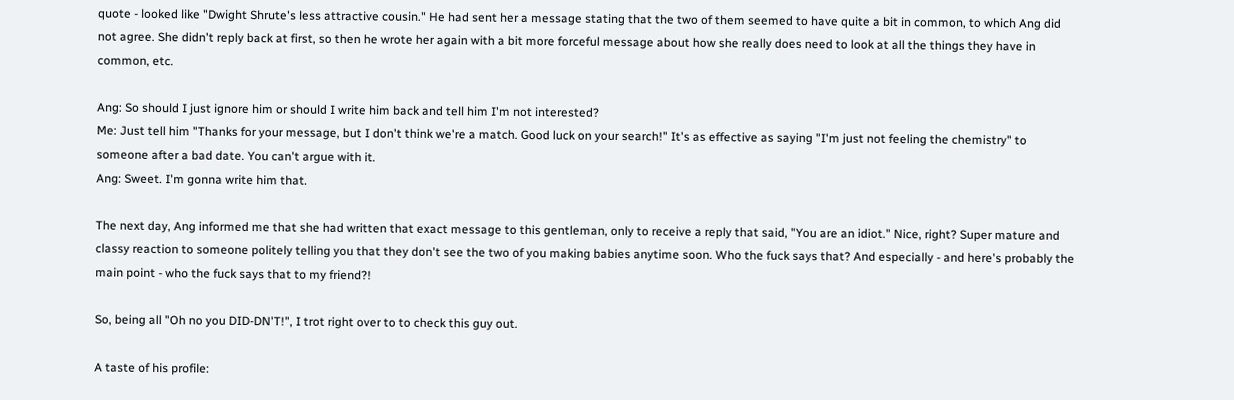quote - looked like "Dwight Shrute's less attractive cousin." He had sent her a message stating that the two of them seemed to have quite a bit in common, to which Ang did not agree. She didn't reply back at first, so then he wrote her again with a bit more forceful message about how she really does need to look at all the things they have in common, etc.

Ang: So should I just ignore him or should I write him back and tell him I'm not interested?
Me: Just tell him "Thanks for your message, but I don't think we're a match. Good luck on your search!" It's as effective as saying "I'm just not feeling the chemistry" to someone after a bad date. You can't argue with it.
Ang: Sweet. I'm gonna write him that.

The next day, Ang informed me that she had written that exact message to this gentleman, only to receive a reply that said, "You are an idiot." Nice, right? Super mature and classy reaction to someone politely telling you that they don't see the two of you making babies anytime soon. Who the fuck says that? And especially - and here's probably the main point - who the fuck says that to my friend?!

So, being all "Oh no you DID-DN'T!", I trot right over to to check this guy out.

A taste of his profile: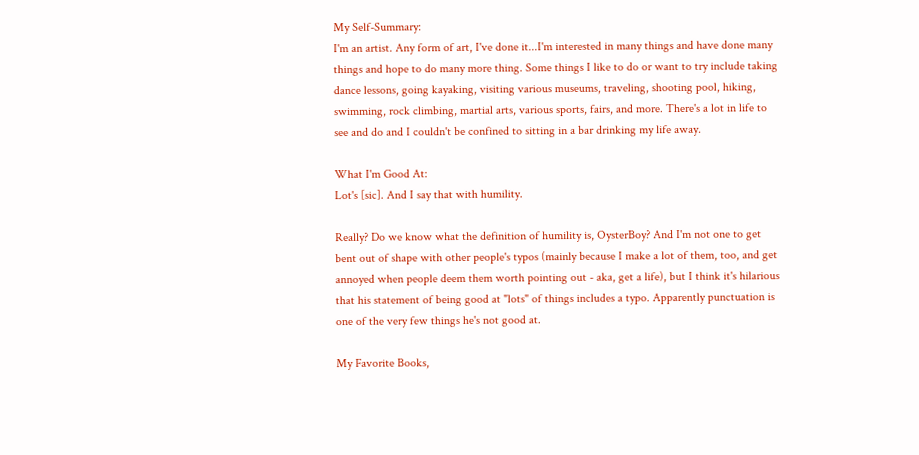My Self-Summary:
I'm an artist. Any form of art, I've done it...I'm interested in many things and have done many things and hope to do many more thing. Some things I like to do or want to try include taking dance lessons, going kayaking, visiting various museums, traveling, shooting pool, hiking, swimming, rock climbing, martial arts, various sports, fairs, and more. There's a lot in life to see and do and I couldn't be confined to sitting in a bar drinking my life away.

What I'm Good At:
Lot's [sic]. And I say that with humility.

Really? Do we know what the definition of humility is, OysterBoy? And I'm not one to get bent out of shape with other people's typos (mainly because I make a lot of them, too, and get annoyed when people deem them worth pointing out - aka, get a life), but I think it's hilarious that his statement of being good at "lots" of things includes a typo. Apparently punctuation is one of the very few things he's not good at.

My Favorite Books,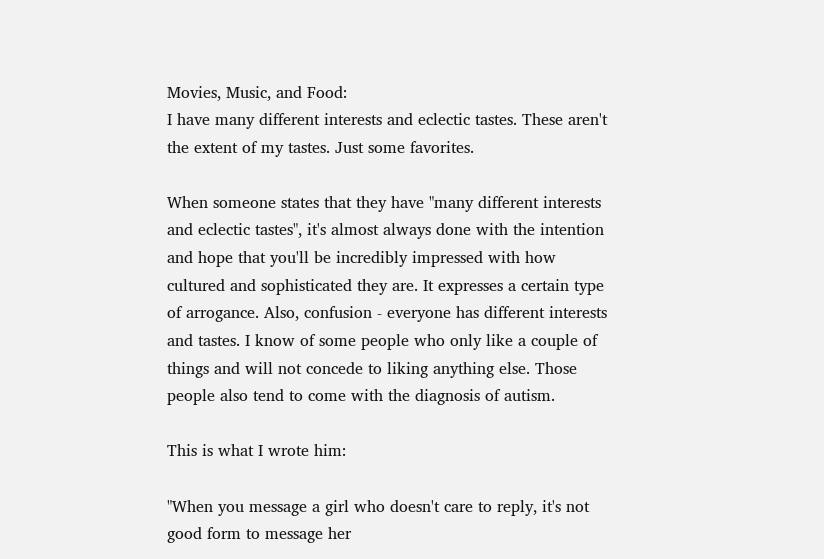Movies, Music, and Food:
I have many different interests and eclectic tastes. These aren't the extent of my tastes. Just some favorites.

When someone states that they have "many different interests and eclectic tastes", it's almost always done with the intention and hope that you'll be incredibly impressed with how cultured and sophisticated they are. It expresses a certain type of arrogance. Also, confusion - everyone has different interests and tastes. I know of some people who only like a couple of things and will not concede to liking anything else. Those people also tend to come with the diagnosis of autism.

This is what I wrote him:

"When you message a girl who doesn't care to reply, it's not good form to message her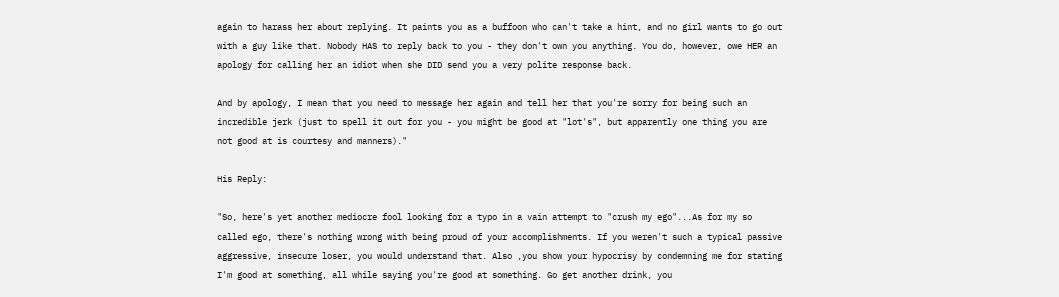again to harass her about replying. It paints you as a buffoon who can't take a hint, and no girl wants to go out with a guy like that. Nobody HAS to reply back to you - they don't own you anything. You do, however, owe HER an apology for calling her an idiot when she DID send you a very polite response back.

And by apology, I mean that you need to message her again and tell her that you're sorry for being such an incredible jerk (just to spell it out for you - you might be good at "lot's", but apparently one thing you are not good at is courtesy and manners)."

His Reply:

"So, here's yet another mediocre fool looking for a typo in a vain attempt to "crush my ego"...As for my so called ego, there's nothing wrong with being proud of your accomplishments. If you weren't such a typical passive aggressive, insecure loser, you would understand that. Also ,you show your hypocrisy by condemning me for stating I'm good at something, all while saying you're good at something. Go get another drink, you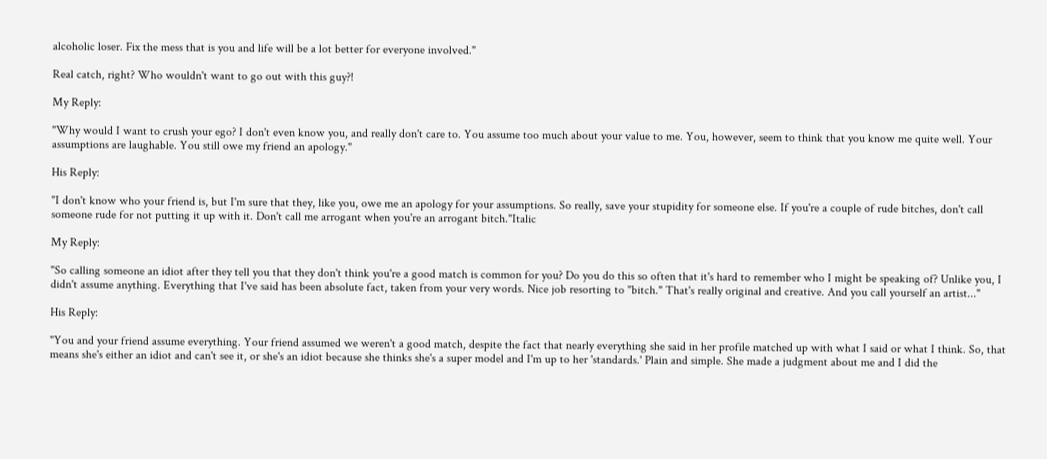alcoholic loser. Fix the mess that is you and life will be a lot better for everyone involved."

Real catch, right? Who wouldn't want to go out with this guy?!

My Reply:

"Why would I want to crush your ego? I don't even know you, and really don't care to. You assume too much about your value to me. You, however, seem to think that you know me quite well. Your assumptions are laughable. You still owe my friend an apology."

His Reply:

"I don't know who your friend is, but I'm sure that they, like you, owe me an apology for your assumptions. So really, save your stupidity for someone else. If you're a couple of rude bitches, don't call someone rude for not putting it up with it. Don't call me arrogant when you're an arrogant bitch."Italic

My Reply:

"So calling someone an idiot after they tell you that they don't think you're a good match is common for you? Do you do this so often that it's hard to remember who I might be speaking of? Unlike you, I didn't assume anything. Everything that I've said has been absolute fact, taken from your very words. Nice job resorting to "bitch." That's really original and creative. And you call yourself an artist..."

His Reply:

"You and your friend assume everything. Your friend assumed we weren't a good match, despite the fact that nearly everything she said in her profile matched up with what I said or what I think. So, that means she's either an idiot and can't see it, or she's an idiot because she thinks she's a super model and I'm up to her 'standards.' Plain and simple. She made a judgment about me and I did the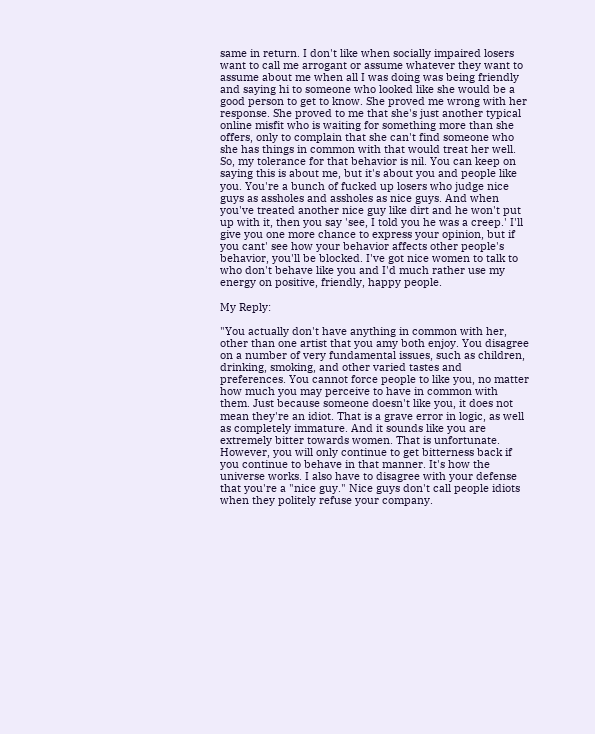same in return. I don't like when socially impaired losers want to call me arrogant or assume whatever they want to assume about me when all I was doing was being friendly and saying hi to someone who looked like she would be a good person to get to know. She proved me wrong with her response. She proved to me that she's just another typical online misfit who is waiting for something more than she offers, only to complain that she can't find someone who she has things in common with that would treat her well. So, my tolerance for that behavior is nil. You can keep on saying this is about me, but it's about you and people like you. You're a bunch of fucked up losers who judge nice guys as assholes and assholes as nice guys. And when you've treated another nice guy like dirt and he won't put up with it, then you say 'see, I told you he was a creep.' I'll give you one more chance to express your opinion, but if you cant' see how your behavior affects other people's behavior, you'll be blocked. I've got nice women to talk to who don't behave like you and I'd much rather use my energy on positive, friendly, happy people.

My Reply:

"You actually don't have anything in common with her, other than one artist that you amy both enjoy. You disagree on a number of very fundamental issues, such as children, drinking, smoking, and other varied tastes and preferences. You cannot force people to like you, no matter how much you may perceive to have in common with them. Just because someone doesn't like you, it does not mean they're an idiot. That is a grave error in logic, as well as completely immature. And it sounds like you are extremely bitter towards women. That is unfortunate. However, you will only continue to get bitterness back if you continue to behave in that manner. It's how the universe works. I also have to disagree with your defense that you're a "nice guy." Nice guys don't call people idiots when they politely refuse your company.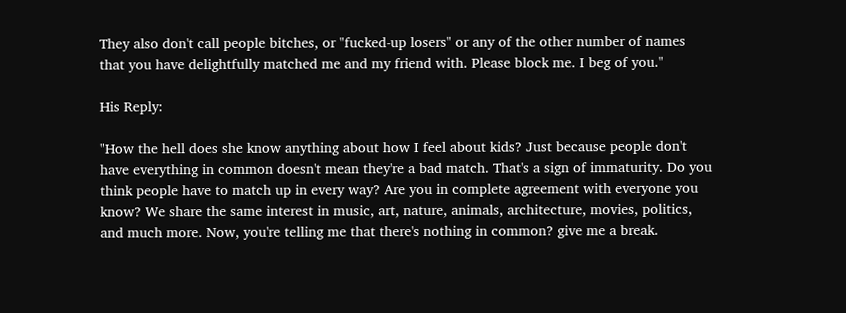They also don't call people bitches, or "fucked-up losers" or any of the other number of names that you have delightfully matched me and my friend with. Please block me. I beg of you."

His Reply:

"How the hell does she know anything about how I feel about kids? Just because people don't have everything in common doesn't mean they're a bad match. That's a sign of immaturity. Do you think people have to match up in every way? Are you in complete agreement with everyone you know? We share the same interest in music, art, nature, animals, architecture, movies, politics, and much more. Now, you're telling me that there's nothing in common? give me a break.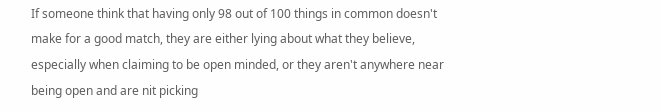If someone think that having only 98 out of 100 things in common doesn't make for a good match, they are either lying about what they believe, especially when claiming to be open minded, or they aren't anywhere near being open and are nit picking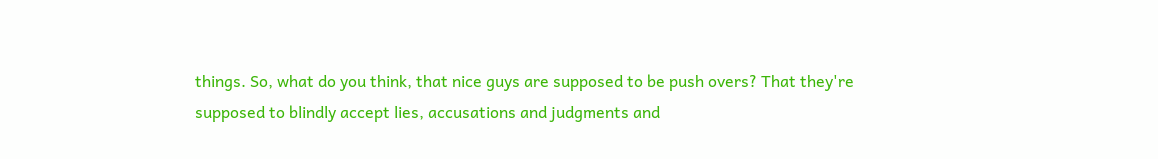things. So, what do you think, that nice guys are supposed to be push overs? That they're supposed to blindly accept lies, accusations and judgments and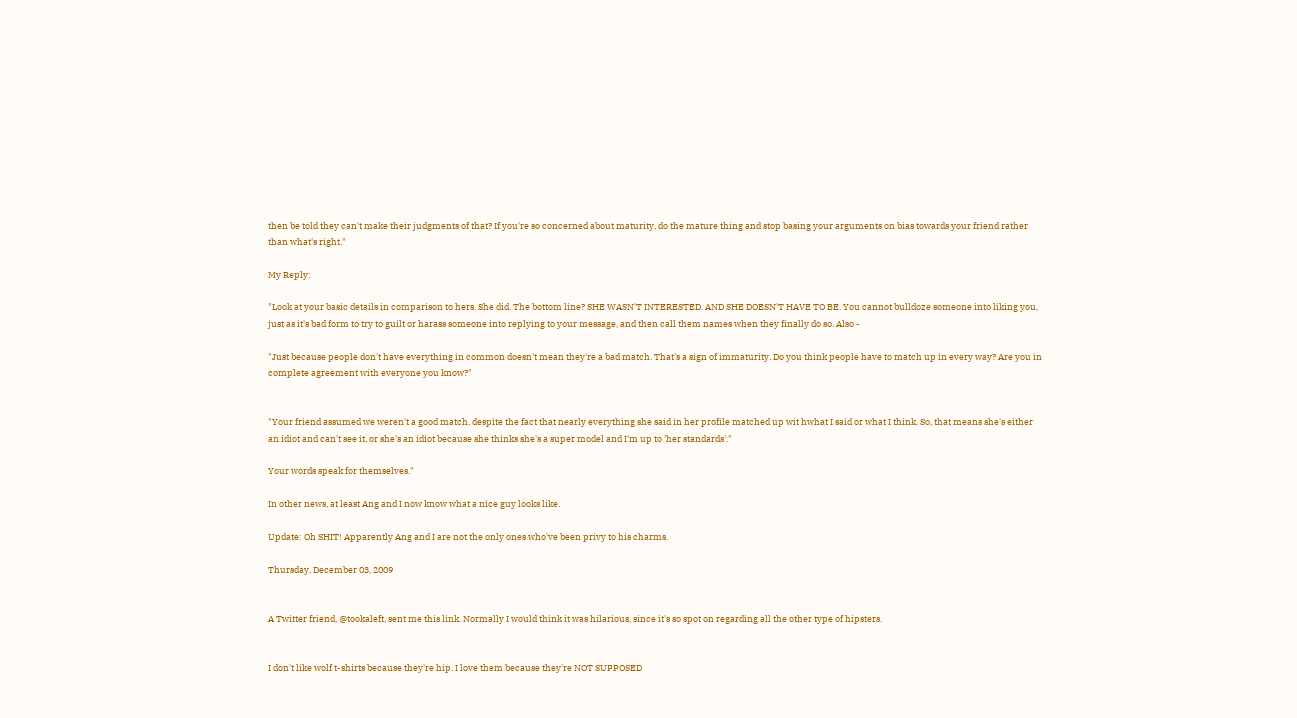then be told they can't make their judgments of that? If you're so concerned about maturity, do the mature thing and stop basing your arguments on bias towards your friend rather than what's right."

My Reply:

"Look at your basic details in comparison to hers. She did. The bottom line? SHE WASN'T INTERESTED. AND SHE DOESN'T HAVE TO BE. You cannot bulldoze someone into liking you, just as it's bad form to try to guilt or harass someone into replying to your message, and then call them names when they finally do so. Also -

"Just because people don't have everything in common doesn't mean they're a bad match. That's a sign of immaturity. Do you think people have to match up in every way? Are you in complete agreement with everyone you know?"


"Your friend assumed we weren't a good match, despite the fact that nearly everything she said in her profile matched up wit hwhat I said or what I think. So, that means she's either an idiot and can't see it, or she's an idiot because she thinks she's a super model and I'm up to 'her standards'."

Your words speak for themselves."

In other news, at least Ang and I now know what a nice guy looks like.

Update: Oh SHIT! Apparently Ang and I are not the only ones who've been privy to his charms.

Thursday, December 03, 2009


A Twitter friend, @tookaleft, sent me this link. Normally I would think it was hilarious, since it's so spot on regarding all the other type of hipsters.


I don't like wolf t-shirts because they're hip. I love them because they're NOT SUPPOSED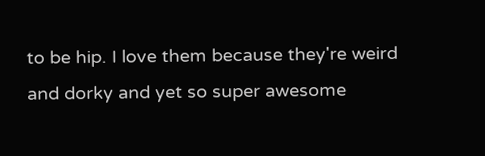to be hip. I love them because they're weird and dorky and yet so super awesome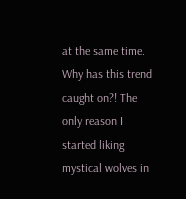at the same time. Why has this trend caught on?! The only reason I started liking mystical wolves in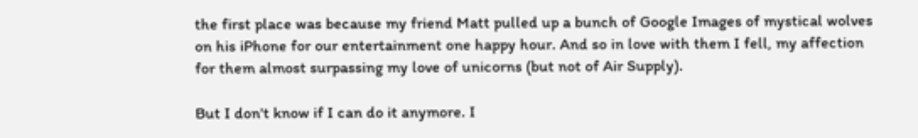the first place was because my friend Matt pulled up a bunch of Google Images of mystical wolves on his iPhone for our entertainment one happy hour. And so in love with them I fell, my affection for them almost surpassing my love of unicorns (but not of Air Supply).

But I don't know if I can do it anymore. I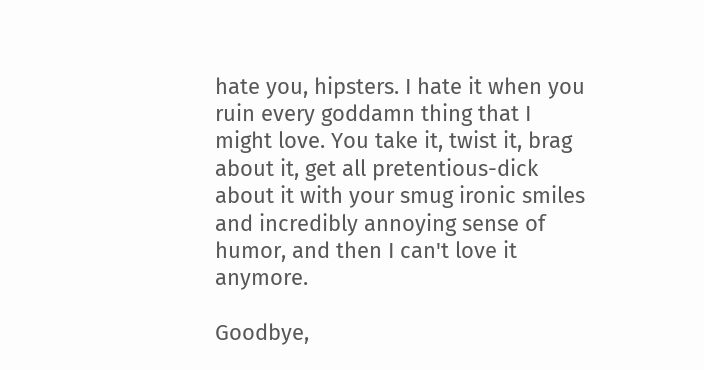hate you, hipsters. I hate it when you ruin every goddamn thing that I might love. You take it, twist it, brag about it, get all pretentious-dick about it with your smug ironic smiles and incredibly annoying sense of humor, and then I can't love it anymore.

Goodbye,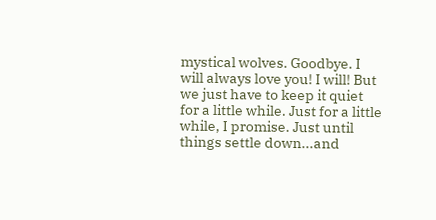mystical wolves. Goodbye. I will always love you! I will! But we just have to keep it quiet for a little while. Just for a little while, I promise. Just until things settle down...and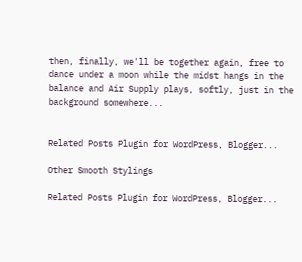then, finally, we'll be together again, free to dance under a moon while the midst hangs in the balance and Air Supply plays, softly, just in the background somewhere...


Related Posts Plugin for WordPress, Blogger...

Other Smooth Stylings

Related Posts Plugin for WordPress, Blogger...